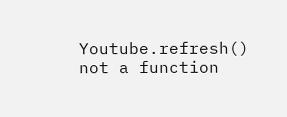Youtube.refresh() not a function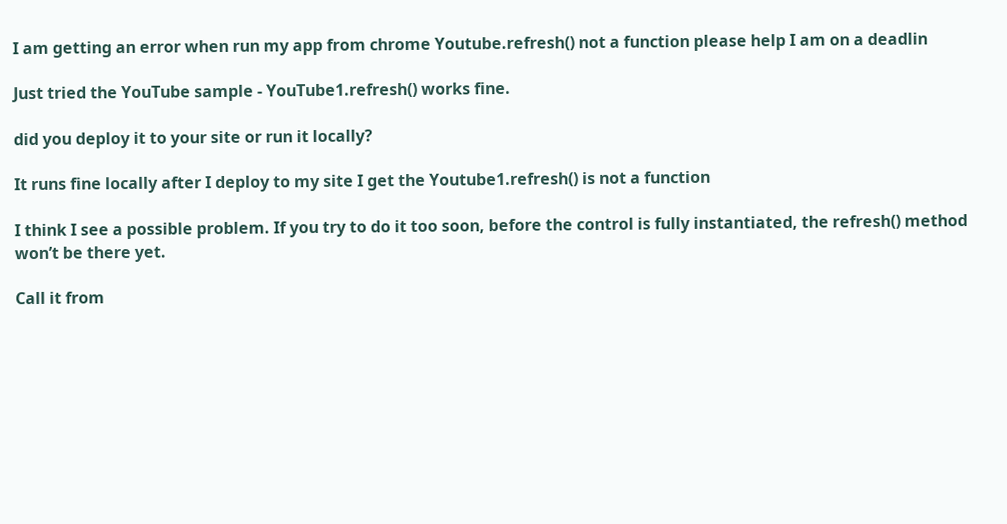I am getting an error when run my app from chrome Youtube.refresh() not a function please help I am on a deadlin

Just tried the YouTube sample - YouTube1.refresh() works fine.

did you deploy it to your site or run it locally?

It runs fine locally after I deploy to my site I get the Youtube1.refresh() is not a function

I think I see a possible problem. If you try to do it too soon, before the control is fully instantiated, the refresh() method won’t be there yet.

Call it from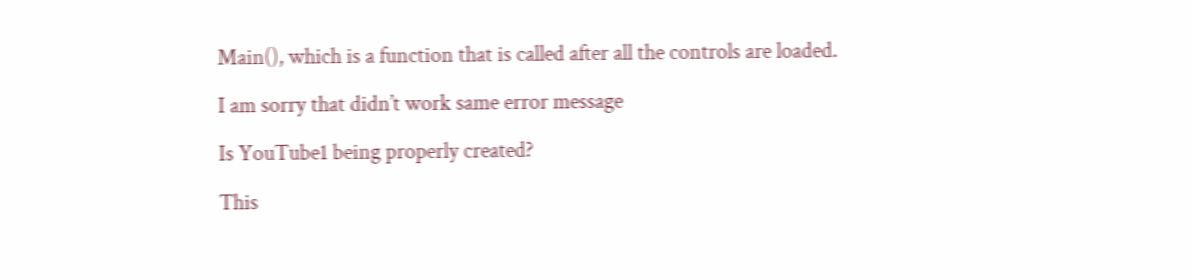Main(), which is a function that is called after all the controls are loaded.

I am sorry that didn’t work same error message

Is YouTube1 being properly created?

This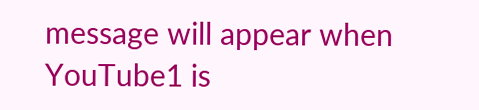message will appear when YouTube1 is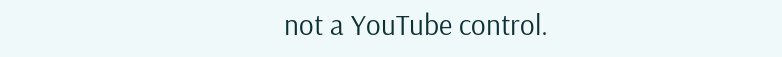not a YouTube control.